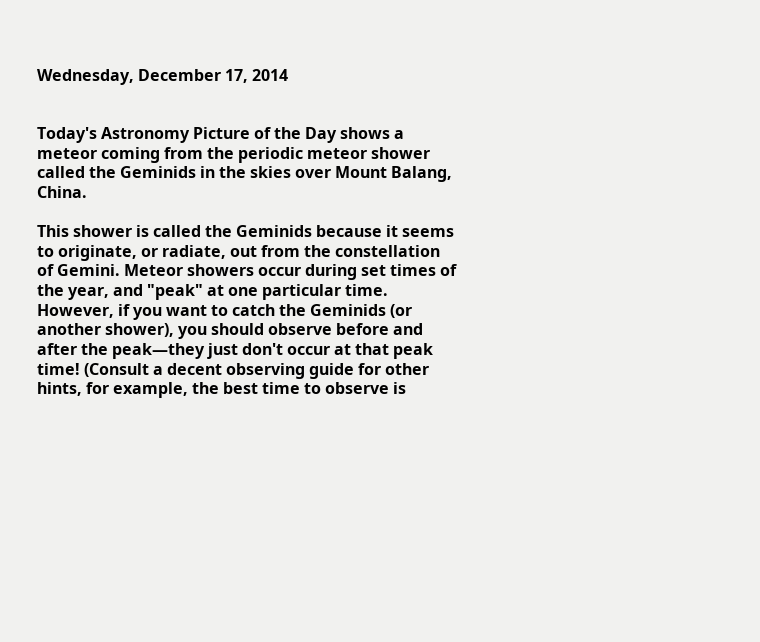Wednesday, December 17, 2014


Today's Astronomy Picture of the Day shows a meteor coming from the periodic meteor shower called the Geminids in the skies over Mount Balang, China.

This shower is called the Geminids because it seems to originate, or radiate, out from the constellation of Gemini. Meteor showers occur during set times of the year, and "peak" at one particular time. However, if you want to catch the Geminids (or another shower), you should observe before and after the peak—they just don't occur at that peak time! (Consult a decent observing guide for other hints, for example, the best time to observe is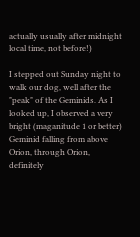actually usually after midnight local time, not before!)

I stepped out Sunday night to walk our dog, well after the "peak" of the Geminids. As I looked up, I observed a very bright (maganitude 1 or better) Geminid falling from above Orion, through Orion, definitely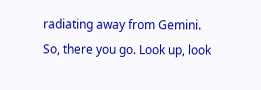radiating away from Gemini. So, there you go. Look up, look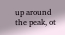up around the peak, ot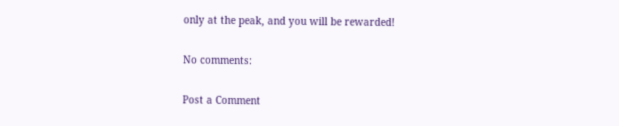only at the peak, and you will be rewarded!

No comments:

Post a Comment